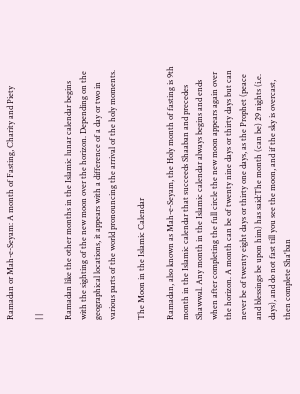Ramadan or Mah-e-Seyam: A month of Fasting, Charity and Piety

| |

Ramadan like the other months in the Islamic lunar calendar begins with the sighting of the new moon over the horizon. Depending on the geographical locations, it appears with a difference of a day or two in various parts of the world pronouncing the arrival of the holy moments.

The Moon in the Islamic Calendar

Ramadan, also known as Mah-e-Seyam, the Holy month of fasting is 9th month in the Islamic calendar that succeeds Shaaban and precedes Shawwal. Any month in the Islamic calendar always begins and ends when after completing the full circle the new moon appears again over the horizon. A month can be of twenty nine days or thirty days but can never be of twenty eight days or thirty one days, as the Prophet (peace and blessings be upon him) has said:The month (can be) 29 nights (i.e. days), and do not fast till you see the moon, and if the sky is overcast, then complete Sha'ban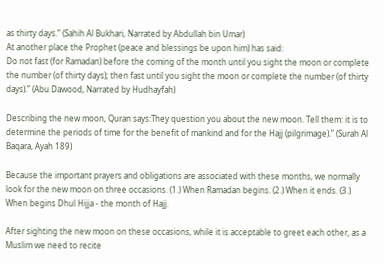as thirty days.” (Sahih Al Bukhari, Narrated by Abdullah bin Umar)
At another place the Prophet (peace and blessings be upon him) has said:
Do not fast (for Ramadan) before the coming of the month until you sight the moon or complete the number (of thirty days); then fast until you sight the moon or complete the number (of thirty days).” (Abu Dawood, Narrated by Hudhayfah)

Describing the new moon, Quran says:They question you about the new moon. Tell them: it is to determine the periods of time for the benefit of mankind and for the Hajj (pilgrimage).” (Surah Al Baqara, Ayah 189)

Because the important prayers and obligations are associated with these months, we normally look for the new moon on three occasions. (1.) When Ramadan begins. (2.) When it ends. (3.) When begins Dhul Hijja - the month of Hajj.

After sighting the new moon on these occasions, while it is acceptable to greet each other, as a Muslim we need to recite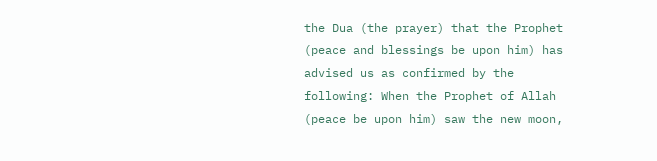the Dua (the prayer) that the Prophet (peace and blessings be upon him) has advised us as confirmed by the following: When the Prophet of Allah (peace be upon him) saw the new moon,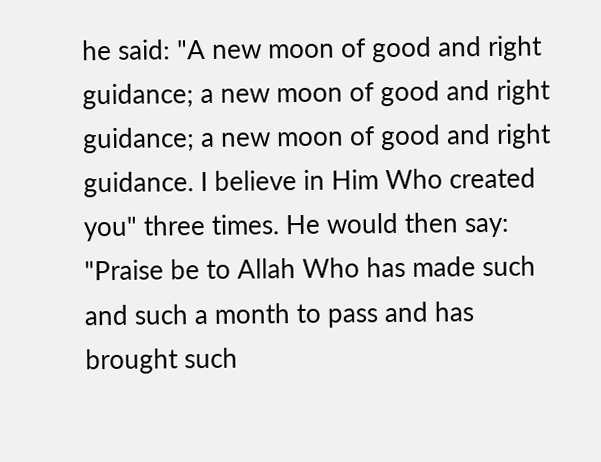he said: "A new moon of good and right guidance; a new moon of good and right guidance; a new moon of good and right guidance. I believe in Him Who created you" three times. He would then say: "Praise be to Allah Who has made such and such a month to pass and has brought such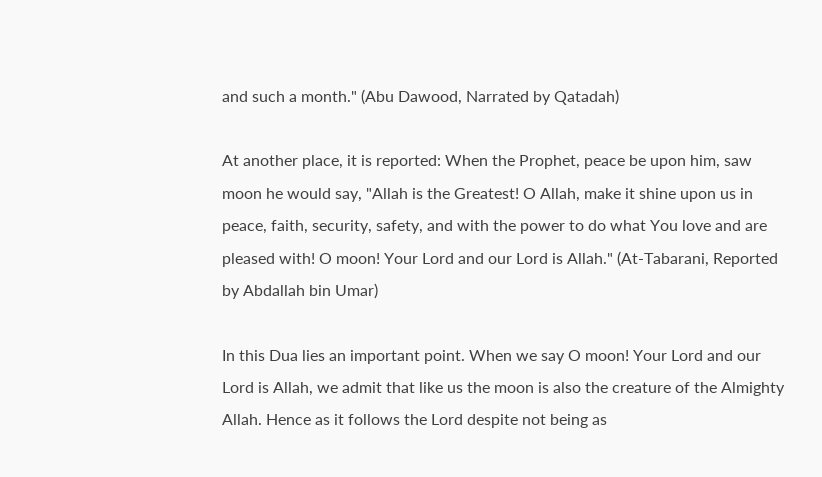and such a month." (Abu Dawood, Narrated by Qatadah)

At another place, it is reported: When the Prophet, peace be upon him, saw moon he would say, "Allah is the Greatest! O Allah, make it shine upon us in peace, faith, security, safety, and with the power to do what You love and are pleased with! O moon! Your Lord and our Lord is Allah." (At-Tabarani, Reported by Abdallah bin Umar)

In this Dua lies an important point. When we say O moon! Your Lord and our Lord is Allah, we admit that like us the moon is also the creature of the Almighty Allah. Hence as it follows the Lord despite not being as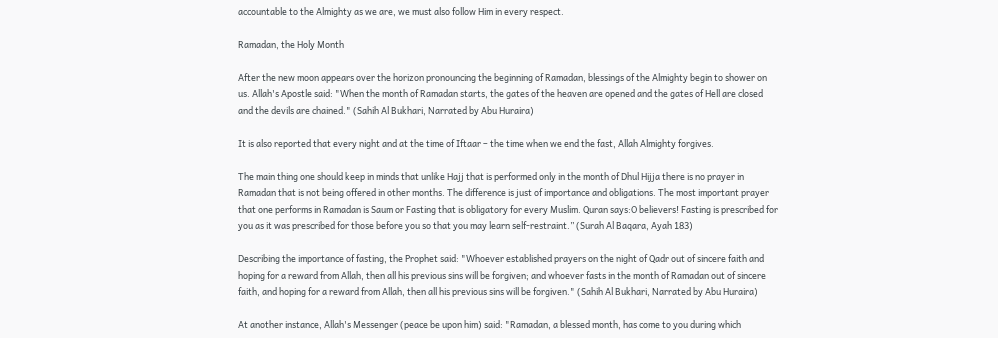accountable to the Almighty as we are, we must also follow Him in every respect.

Ramadan, the Holy Month

After the new moon appears over the horizon pronouncing the beginning of Ramadan, blessings of the Almighty begin to shower on us. Allah's Apostle said: "When the month of Ramadan starts, the gates of the heaven are opened and the gates of Hell are closed and the devils are chained." (Sahih Al Bukhari, Narrated by Abu Huraira)

It is also reported that every night and at the time of Iftaar – the time when we end the fast, Allah Almighty forgives.

The main thing one should keep in minds that unlike Hajj that is performed only in the month of Dhul Hijja there is no prayer in Ramadan that is not being offered in other months. The difference is just of importance and obligations. The most important prayer that one performs in Ramadan is Saum or Fasting that is obligatory for every Muslim. Quran says:O believers! Fasting is prescribed for you as it was prescribed for those before you so that you may learn self-restraint.” (Surah Al Baqara, Ayah 183)

Describing the importance of fasting, the Prophet said: "Whoever established prayers on the night of Qadr out of sincere faith and hoping for a reward from Allah, then all his previous sins will be forgiven; and whoever fasts in the month of Ramadan out of sincere faith, and hoping for a reward from Allah, then all his previous sins will be forgiven." (Sahih Al Bukhari, Narrated by Abu Huraira)

At another instance, Allah's Messenger (peace be upon him) said: "Ramadan, a blessed month, has come to you during which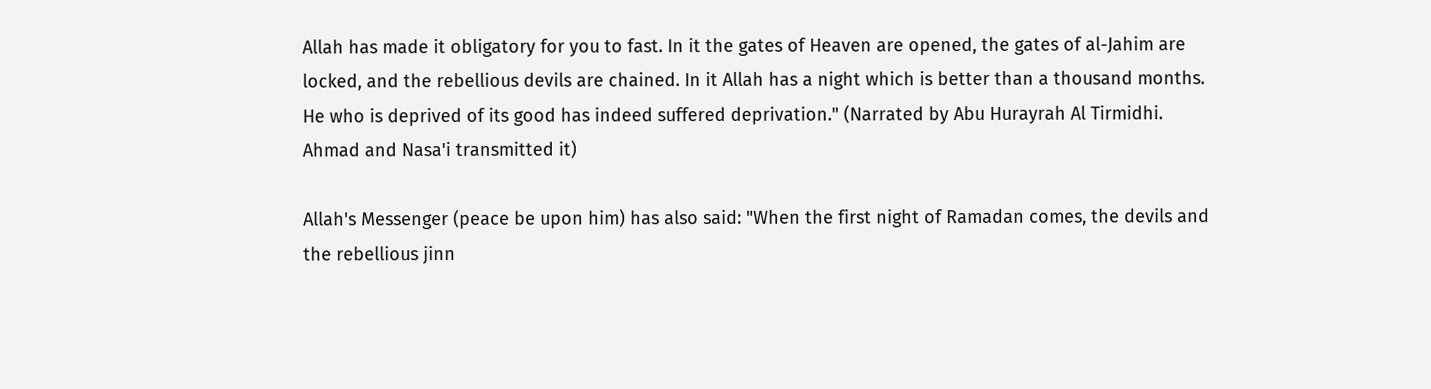Allah has made it obligatory for you to fast. In it the gates of Heaven are opened, the gates of al-Jahim are locked, and the rebellious devils are chained. In it Allah has a night which is better than a thousand months. He who is deprived of its good has indeed suffered deprivation." (Narrated by Abu Hurayrah Al Tirmidhi. Ahmad and Nasa'i transmitted it)

Allah's Messenger (peace be upon him) has also said: "When the first night of Ramadan comes, the devils and the rebellious jinn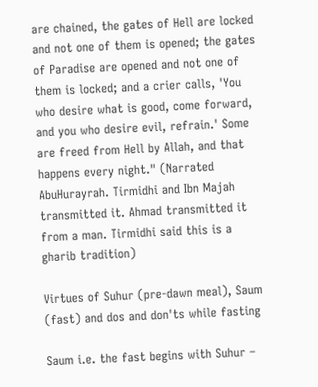are chained, the gates of Hell are locked and not one of them is opened; the gates of Paradise are opened and not one of them is locked; and a crier calls, 'You who desire what is good, come forward, and you who desire evil, refrain.' Some are freed from Hell by Allah, and that happens every night." (Narrated AbuHurayrah. Tirmidhi and Ibn Majah transmitted it. Ahmad transmitted it from a man. Tirmidhi said this is a gharib tradition)

Virtues of Suhur (pre-dawn meal), Saum (fast) and dos and don'ts while fasting

Saum i.e. the fast begins with Suhur –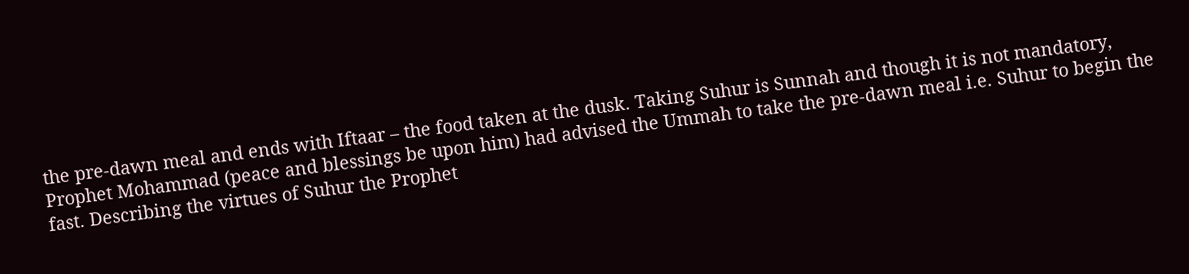the pre-dawn meal and ends with Iftaar – the food taken at the dusk. Taking Suhur is Sunnah and though it is not mandatory, Prophet Mohammad (peace and blessings be upon him) had advised the Ummah to take the pre-dawn meal i.e. Suhur to begin the fast. Describing the virtues of Suhur the Prophet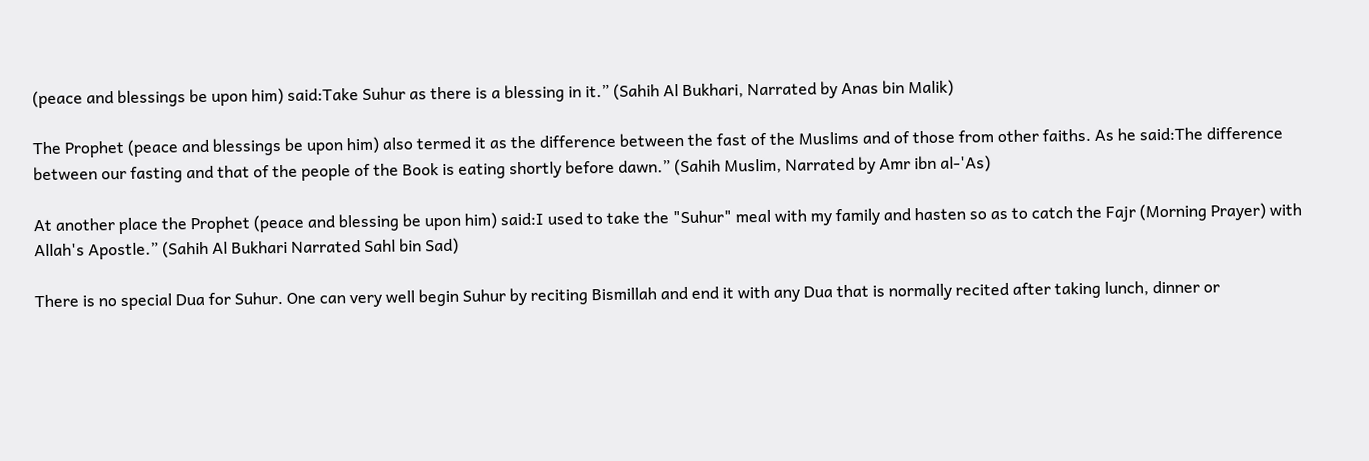(peace and blessings be upon him) said:Take Suhur as there is a blessing in it.” (Sahih Al Bukhari, Narrated by Anas bin Malik)

The Prophet (peace and blessings be upon him) also termed it as the difference between the fast of the Muslims and of those from other faiths. As he said:The difference between our fasting and that of the people of the Book is eating shortly before dawn.” (Sahih Muslim, Narrated by Amr ibn al-'As)

At another place the Prophet (peace and blessing be upon him) said:I used to take the "Suhur" meal with my family and hasten so as to catch the Fajr (Morning Prayer) with Allah's Apostle.” (Sahih Al Bukhari Narrated Sahl bin Sad)

There is no special Dua for Suhur. One can very well begin Suhur by reciting Bismillah and end it with any Dua that is normally recited after taking lunch, dinner or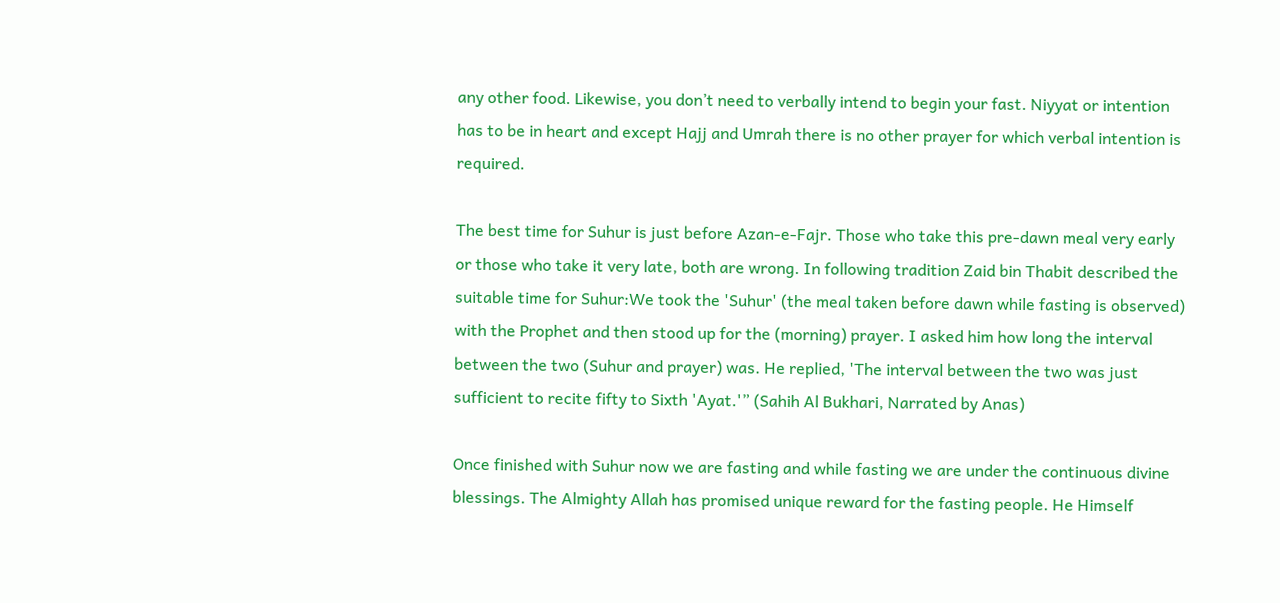any other food. Likewise, you don’t need to verbally intend to begin your fast. Niyyat or intention has to be in heart and except Hajj and Umrah there is no other prayer for which verbal intention is required.

The best time for Suhur is just before Azan-e-Fajr. Those who take this pre-dawn meal very early or those who take it very late, both are wrong. In following tradition Zaid bin Thabit described the suitable time for Suhur:We took the 'Suhur' (the meal taken before dawn while fasting is observed) with the Prophet and then stood up for the (morning) prayer. I asked him how long the interval between the two (Suhur and prayer) was. He replied, 'The interval between the two was just sufficient to recite fifty to Sixth 'Ayat.'” (Sahih Al Bukhari, Narrated by Anas)

Once finished with Suhur now we are fasting and while fasting we are under the continuous divine blessings. The Almighty Allah has promised unique reward for the fasting people. He Himself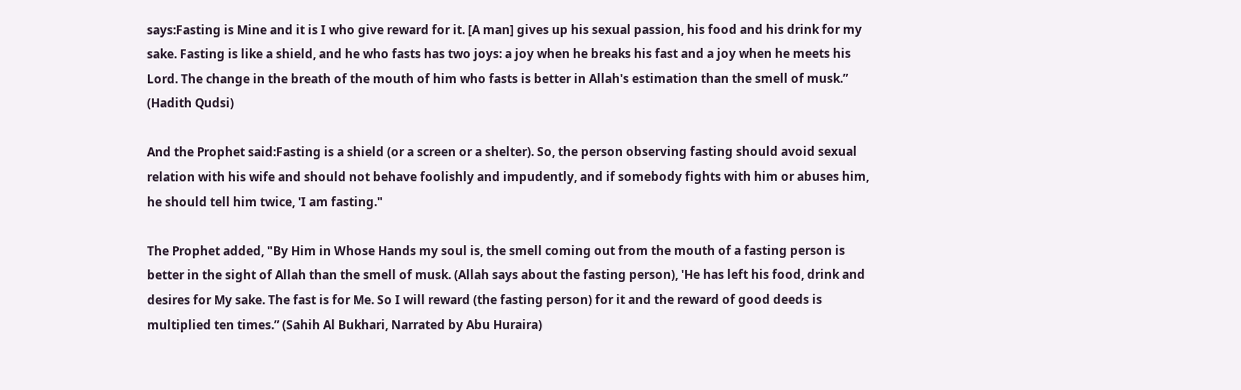says:Fasting is Mine and it is I who give reward for it. [A man] gives up his sexual passion, his food and his drink for my sake. Fasting is like a shield, and he who fasts has two joys: a joy when he breaks his fast and a joy when he meets his Lord. The change in the breath of the mouth of him who fasts is better in Allah's estimation than the smell of musk.” (Hadith Qudsi)

And the Prophet said:Fasting is a shield (or a screen or a shelter). So, the person observing fasting should avoid sexual relation with his wife and should not behave foolishly and impudently, and if somebody fights with him or abuses him, he should tell him twice, 'I am fasting."

The Prophet added, "By Him in Whose Hands my soul is, the smell coming out from the mouth of a fasting person is better in the sight of Allah than the smell of musk. (Allah says about the fasting person), 'He has left his food, drink and desires for My sake. The fast is for Me. So I will reward (the fasting person) for it and the reward of good deeds is multiplied ten times.” (Sahih Al Bukhari, Narrated by Abu Huraira)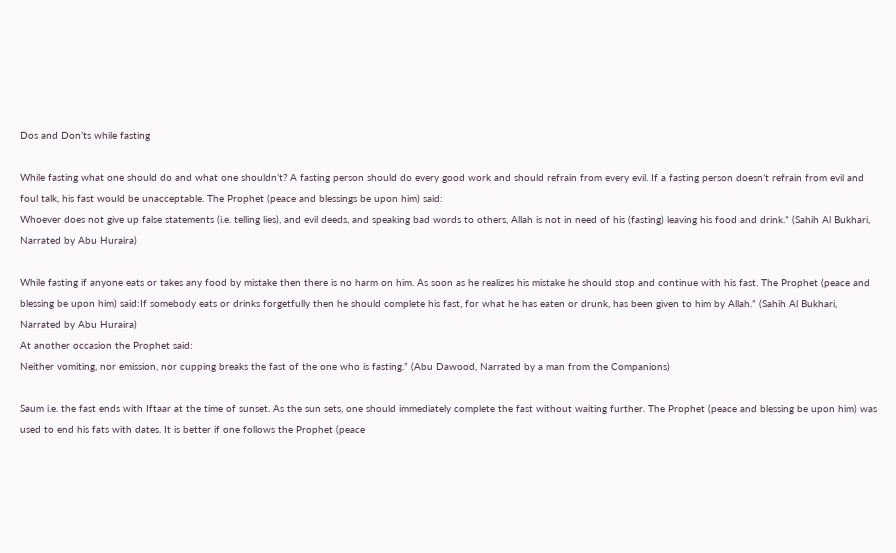Dos and Don’ts while fasting

While fasting what one should do and what one shouldn’t? A fasting person should do every good work and should refrain from every evil. If a fasting person doesn’t refrain from evil and foul talk, his fast would be unacceptable. The Prophet (peace and blessings be upon him) said:
Whoever does not give up false statements (i.e. telling lies), and evil deeds, and speaking bad words to others, Allah is not in need of his (fasting) leaving his food and drink.” (Sahih Al Bukhari, Narrated by Abu Huraira)

While fasting if anyone eats or takes any food by mistake then there is no harm on him. As soon as he realizes his mistake he should stop and continue with his fast. The Prophet (peace and blessing be upon him) said:If somebody eats or drinks forgetfully then he should complete his fast, for what he has eaten or drunk, has been given to him by Allah.” (Sahih Al Bukhari, Narrated by Abu Huraira)
At another occasion the Prophet said:
Neither vomiting, nor emission, nor cupping breaks the fast of the one who is fasting.” (Abu Dawood, Narrated by a man from the Companions)

Saum i.e. the fast ends with Iftaar at the time of sunset. As the sun sets, one should immediately complete the fast without waiting further. The Prophet (peace and blessing be upon him) was used to end his fats with dates. It is better if one follows the Prophet (peace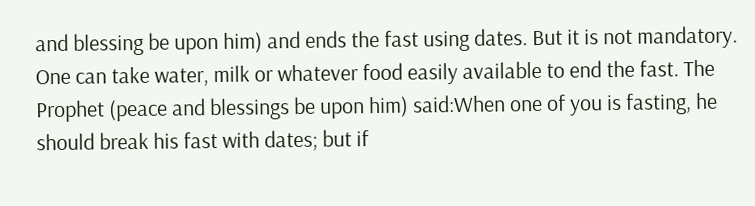and blessing be upon him) and ends the fast using dates. But it is not mandatory. One can take water, milk or whatever food easily available to end the fast. The Prophet (peace and blessings be upon him) said:When one of you is fasting, he should break his fast with dates; but if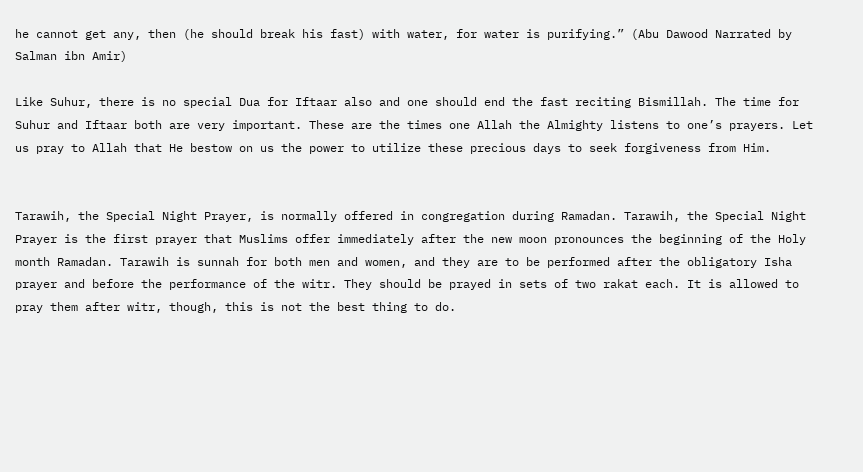he cannot get any, then (he should break his fast) with water, for water is purifying.” (Abu Dawood Narrated by Salman ibn Amir)

Like Suhur, there is no special Dua for Iftaar also and one should end the fast reciting Bismillah. The time for Suhur and Iftaar both are very important. These are the times one Allah the Almighty listens to one’s prayers. Let us pray to Allah that He bestow on us the power to utilize these precious days to seek forgiveness from Him.


Tarawih, the Special Night Prayer, is normally offered in congregation during Ramadan. Tarawih, the Special Night Prayer is the first prayer that Muslims offer immediately after the new moon pronounces the beginning of the Holy month Ramadan. Tarawih is sunnah for both men and women, and they are to be performed after the obligatory Isha prayer and before the performance of the witr. They should be prayed in sets of two rakat each. It is allowed to pray them after witr, though, this is not the best thing to do.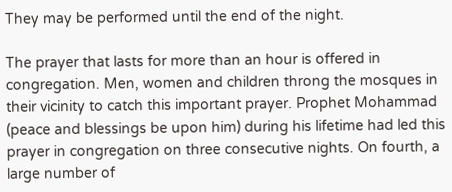They may be performed until the end of the night.

The prayer that lasts for more than an hour is offered in congregation. Men, women and children throng the mosques in their vicinity to catch this important prayer. Prophet Mohammad (peace and blessings be upon him) during his lifetime had led this prayer in congregation on three consecutive nights. On fourth, a large number of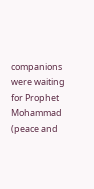companions were waiting for Prophet Mohammad (peace and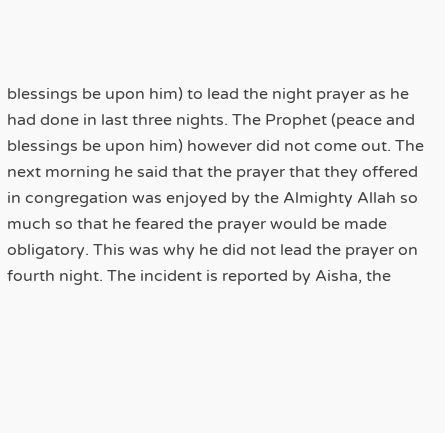blessings be upon him) to lead the night prayer as he had done in last three nights. The Prophet (peace and blessings be upon him) however did not come out. The next morning he said that the prayer that they offered in congregation was enjoyed by the Almighty Allah so much so that he feared the prayer would be made obligatory. This was why he did not lead the prayer on fourth night. The incident is reported by Aisha, the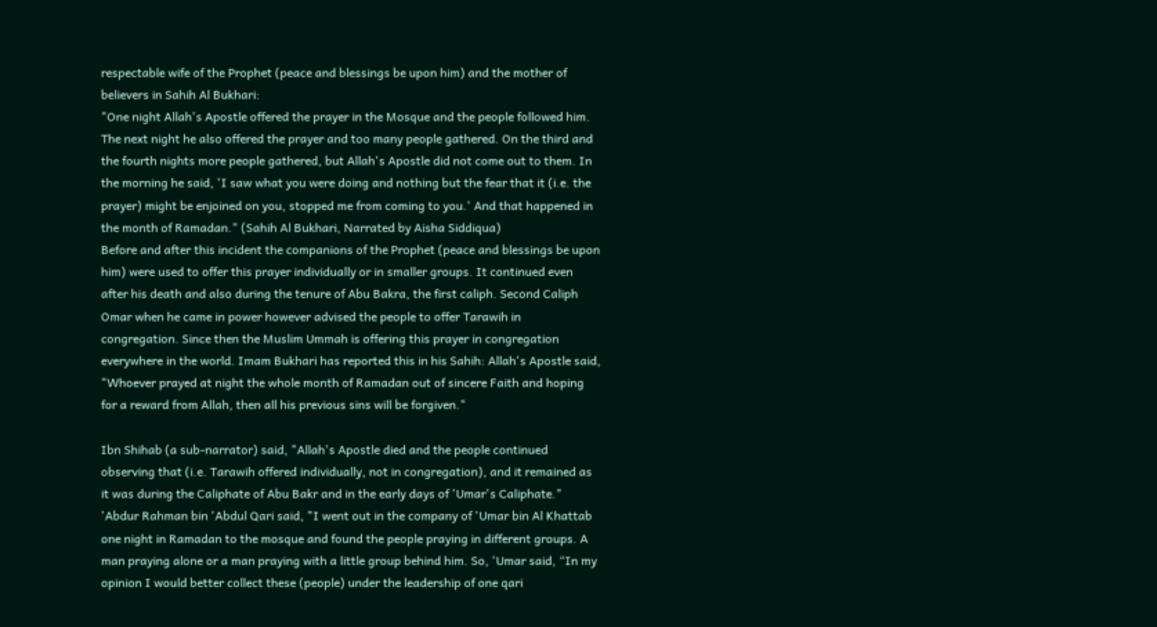respectable wife of the Prophet (peace and blessings be upon him) and the mother of believers in Sahih Al Bukhari:
"One night Allah's Apostle offered the prayer in the Mosque and the people followed him. The next night he also offered the prayer and too many people gathered. On the third and the fourth nights more people gathered, but Allah's Apostle did not come out to them. In the morning he said, 'I saw what you were doing and nothing but the fear that it (i.e. the prayer) might be enjoined on you, stopped me from coming to you.' And that happened in the month of Ramadan." (Sahih Al Bukhari, Narrated by Aisha Siddiqua)
Before and after this incident the companions of the Prophet (peace and blessings be upon him) were used to offer this prayer individually or in smaller groups. It continued even after his death and also during the tenure of Abu Bakra, the first caliph. Second Caliph Omar when he came in power however advised the people to offer Tarawih in congregation. Since then the Muslim Ummah is offering this prayer in congregation everywhere in the world. Imam Bukhari has reported this in his Sahih: Allah's Apostle said, "Whoever prayed at night the whole month of Ramadan out of sincere Faith and hoping for a reward from Allah, then all his previous sins will be forgiven."

Ibn Shihab (a sub-narrator) said, "Allah's Apostle died and the people continued observing that (i.e. Tarawih offered individually, not in congregation), and it remained as it was during the Caliphate of Abu Bakr and in the early days of 'Umar's Caliphate."
'Abdur Rahman bin 'Abdul Qari said, "I went out in the company of 'Umar bin Al Khattab one night in Ramadan to the mosque and found the people praying in different groups. A man praying alone or a man praying with a little group behind him. So, 'Umar said, “In my opinion I would better collect these (people) under the leadership of one qari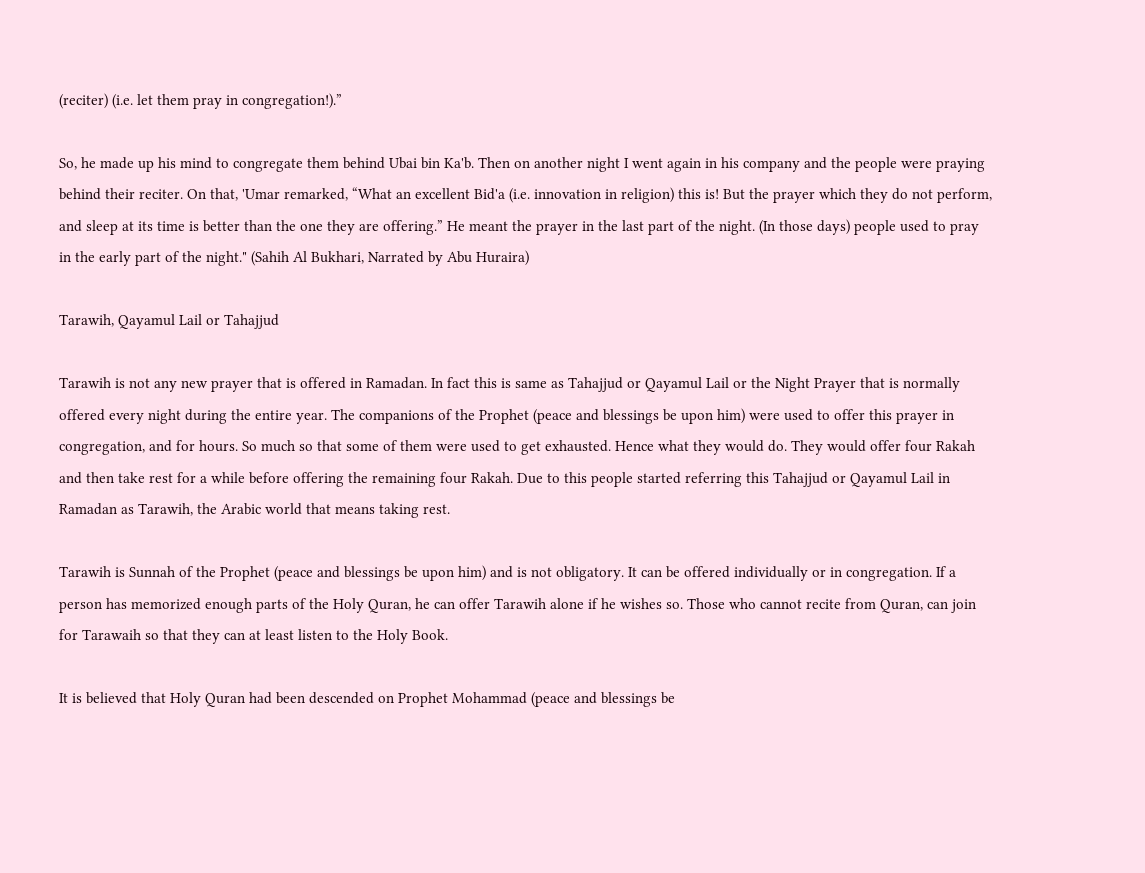(reciter) (i.e. let them pray in congregation!).”

So, he made up his mind to congregate them behind Ubai bin Ka'b. Then on another night I went again in his company and the people were praying behind their reciter. On that, 'Umar remarked, “What an excellent Bid'a (i.e. innovation in religion) this is! But the prayer which they do not perform, and sleep at its time is better than the one they are offering.” He meant the prayer in the last part of the night. (In those days) people used to pray in the early part of the night." (Sahih Al Bukhari, Narrated by Abu Huraira)

Tarawih, Qayamul Lail or Tahajjud

Tarawih is not any new prayer that is offered in Ramadan. In fact this is same as Tahajjud or Qayamul Lail or the Night Prayer that is normally offered every night during the entire year. The companions of the Prophet (peace and blessings be upon him) were used to offer this prayer in congregation, and for hours. So much so that some of them were used to get exhausted. Hence what they would do. They would offer four Rakah and then take rest for a while before offering the remaining four Rakah. Due to this people started referring this Tahajjud or Qayamul Lail in Ramadan as Tarawih, the Arabic world that means taking rest.

Tarawih is Sunnah of the Prophet (peace and blessings be upon him) and is not obligatory. It can be offered individually or in congregation. If a person has memorized enough parts of the Holy Quran, he can offer Tarawih alone if he wishes so. Those who cannot recite from Quran, can join for Tarawaih so that they can at least listen to the Holy Book.

It is believed that Holy Quran had been descended on Prophet Mohammad (peace and blessings be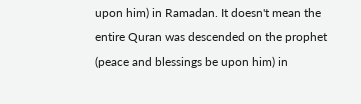upon him) in Ramadan. It doesn't mean the entire Quran was descended on the prophet (peace and blessings be upon him) in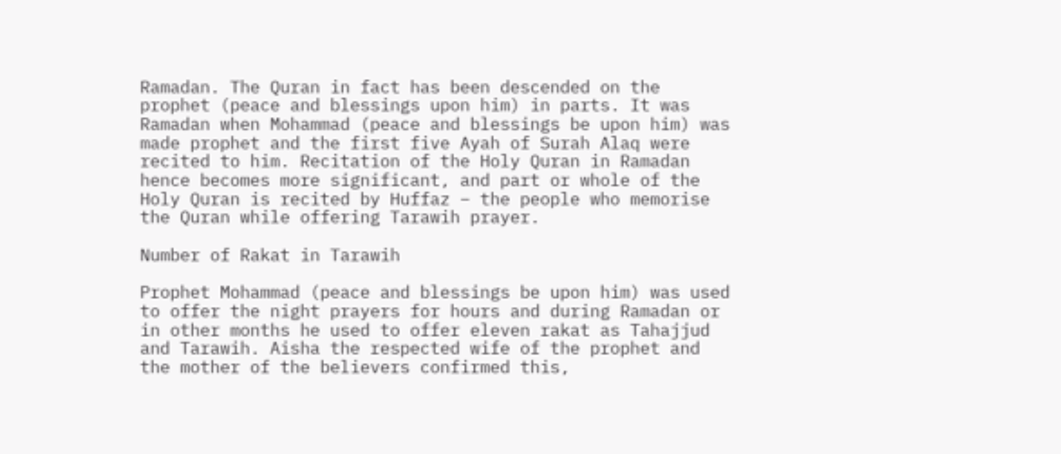Ramadan. The Quran in fact has been descended on the prophet (peace and blessings upon him) in parts. It was Ramadan when Mohammad (peace and blessings be upon him) was made prophet and the first five Ayah of Surah Alaq were recited to him. Recitation of the Holy Quran in Ramadan hence becomes more significant, and part or whole of the Holy Quran is recited by Huffaz – the people who memorise the Quran while offering Tarawih prayer.

Number of Rakat in Tarawih

Prophet Mohammad (peace and blessings be upon him) was used to offer the night prayers for hours and during Ramadan or in other months he used to offer eleven rakat as Tahajjud and Tarawih. Aisha the respected wife of the prophet and the mother of the believers confirmed this,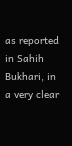as reported in Sahih Bukhari, in a very clear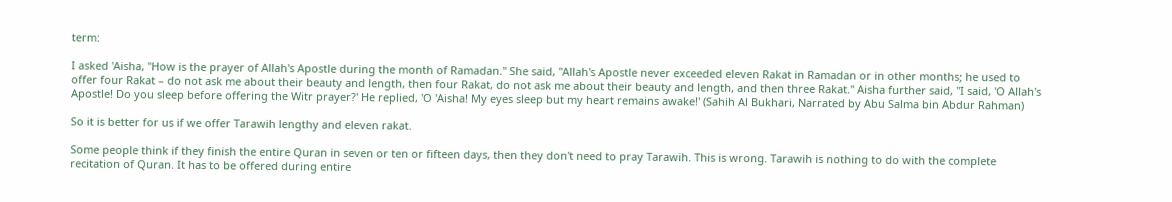term:

I asked 'Aisha, "How is the prayer of Allah's Apostle during the month of Ramadan." She said, "Allah's Apostle never exceeded eleven Rakat in Ramadan or in other months; he used to offer four Rakat – do not ask me about their beauty and length, then four Rakat, do not ask me about their beauty and length, and then three Rakat." Aisha further said, "I said, 'O Allah's Apostle! Do you sleep before offering the Witr prayer?' He replied, 'O 'Aisha! My eyes sleep but my heart remains awake!' (Sahih Al Bukhari, Narrated by Abu Salma bin Abdur Rahman)

So it is better for us if we offer Tarawih lengthy and eleven rakat.

Some people think if they finish the entire Quran in seven or ten or fifteen days, then they don't need to pray Tarawih. This is wrong. Tarawih is nothing to do with the complete recitation of Quran. It has to be offered during entire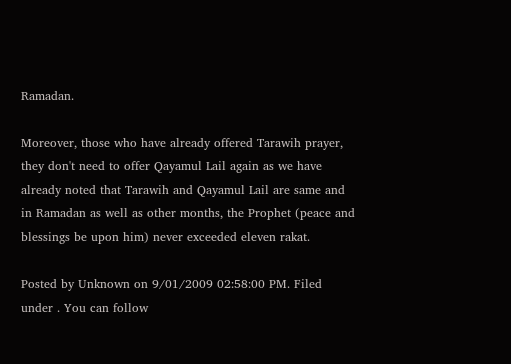Ramadan.

Moreover, those who have already offered Tarawih prayer, they don't need to offer Qayamul Lail again as we have already noted that Tarawih and Qayamul Lail are same and in Ramadan as well as other months, the Prophet (peace and blessings be upon him) never exceeded eleven rakat.

Posted by Unknown on 9/01/2009 02:58:00 PM. Filed under . You can follow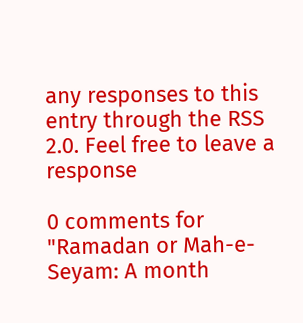any responses to this entry through the RSS 2.0. Feel free to leave a response

0 comments for "Ramadan or Mah-e-Seyam: A month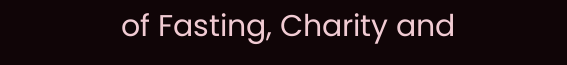of Fasting, Charity and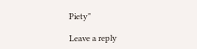Piety"

Leave a reply